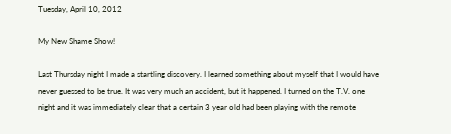Tuesday, April 10, 2012

My New Shame Show!

Last Thursday night I made a startling discovery. I learned something about myself that I would have never guessed to be true. It was very much an accident, but it happened. I turned on the T.V. one night and it was immediately clear that a certain 3 year old had been playing with the remote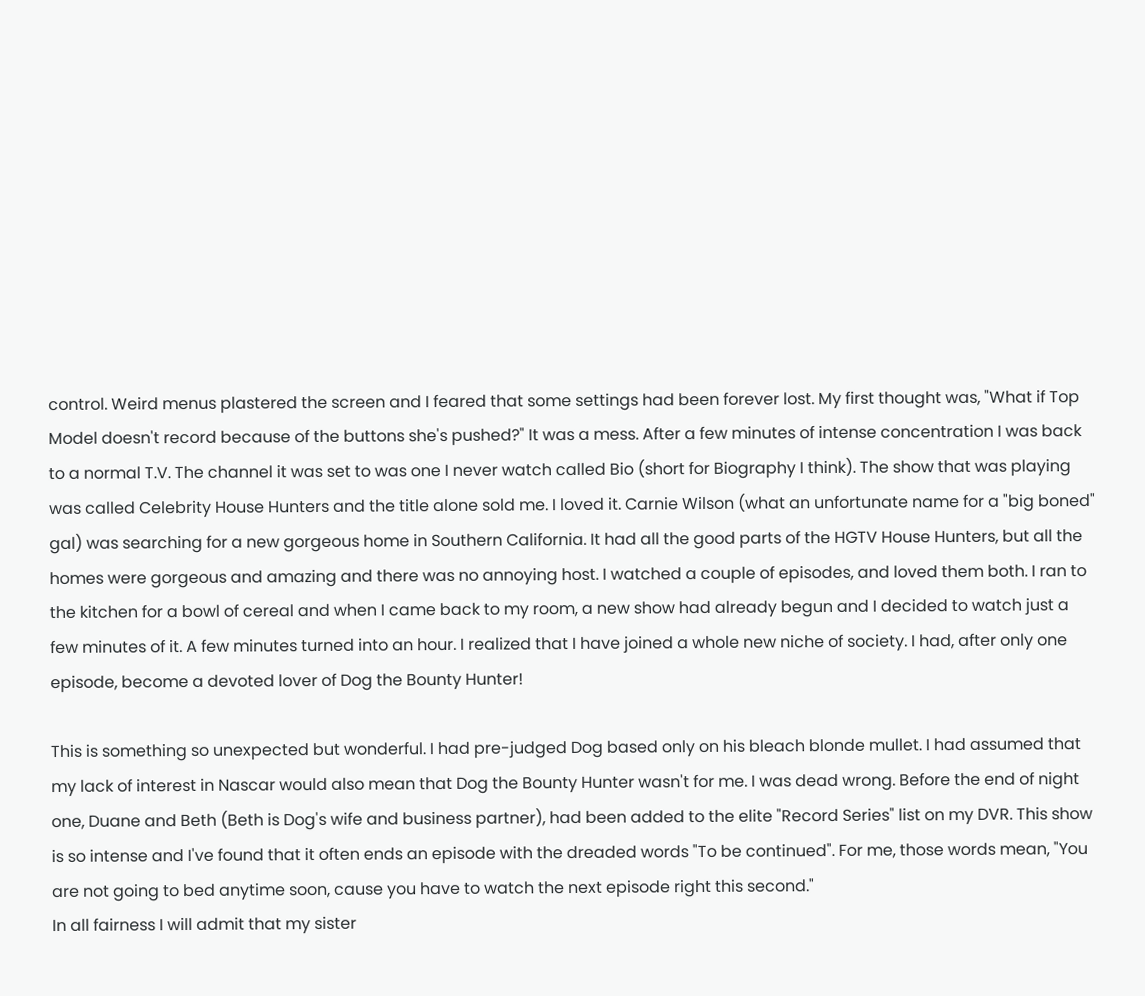control. Weird menus plastered the screen and I feared that some settings had been forever lost. My first thought was, "What if Top Model doesn't record because of the buttons she's pushed?" It was a mess. After a few minutes of intense concentration I was back to a normal T.V. The channel it was set to was one I never watch called Bio (short for Biography I think). The show that was playing was called Celebrity House Hunters and the title alone sold me. I loved it. Carnie Wilson (what an unfortunate name for a "big boned" gal) was searching for a new gorgeous home in Southern California. It had all the good parts of the HGTV House Hunters, but all the homes were gorgeous and amazing and there was no annoying host. I watched a couple of episodes, and loved them both. I ran to the kitchen for a bowl of cereal and when I came back to my room, a new show had already begun and I decided to watch just a few minutes of it. A few minutes turned into an hour. I realized that I have joined a whole new niche of society. I had, after only one episode, become a devoted lover of Dog the Bounty Hunter!

This is something so unexpected but wonderful. I had pre-judged Dog based only on his bleach blonde mullet. I had assumed that my lack of interest in Nascar would also mean that Dog the Bounty Hunter wasn't for me. I was dead wrong. Before the end of night one, Duane and Beth (Beth is Dog's wife and business partner), had been added to the elite "Record Series" list on my DVR. This show is so intense and I've found that it often ends an episode with the dreaded words "To be continued". For me, those words mean, "You are not going to bed anytime soon, cause you have to watch the next episode right this second."
In all fairness I will admit that my sister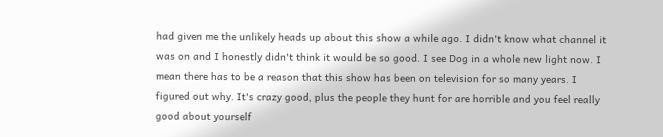had given me the unlikely heads up about this show a while ago. I didn't know what channel it was on and I honestly didn't think it would be so good. I see Dog in a whole new light now. I mean there has to be a reason that this show has been on television for so many years. I figured out why. It's crazy good, plus the people they hunt for are horrible and you feel really good about yourself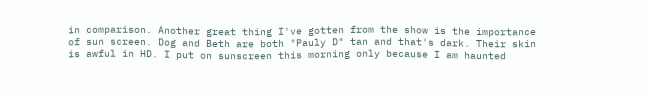in comparison. Another great thing I've gotten from the show is the importance of sun screen. Dog and Beth are both "Pauly D" tan and that's dark. Their skin is awful in HD. I put on sunscreen this morning only because I am haunted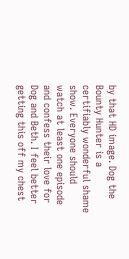by that HD image. Dog the Bounty Hunter is a certifiably wonderful shame show. Everyone should watch at least one episode and confess their love for Dog and Beth. I feel better getting this off my chest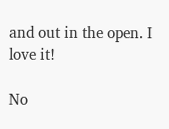and out in the open. I love it!

No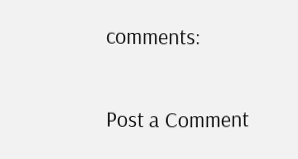comments:

Post a Comment